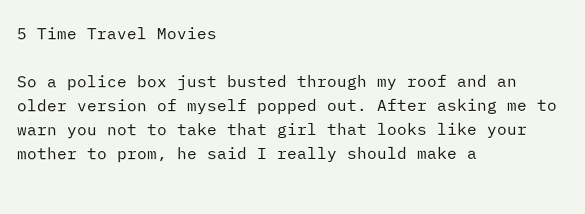5 Time Travel Movies

So a police box just busted through my roof and an older version of myself popped out. After asking me to warn you not to take that girl that looks like your mother to prom, he said I really should make a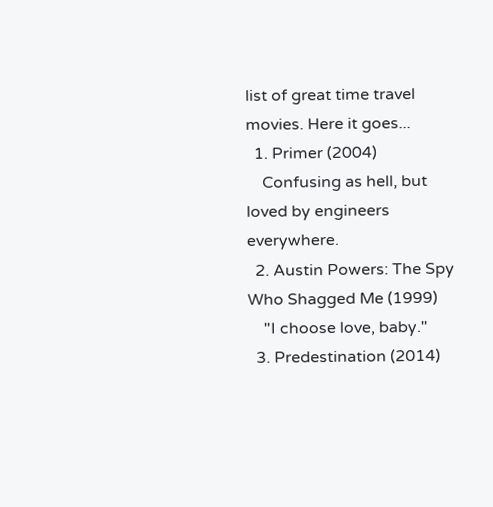list of great time travel movies. Here it goes...
  1. Primer (2004)
    Confusing as hell, but loved by engineers everywhere.
  2. Austin Powers: The Spy Who Shagged Me (1999)
    "I choose love, baby."
  3. Predestination (2014)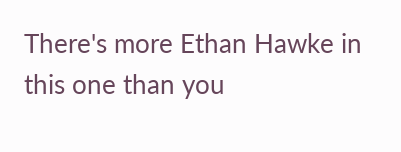There's more Ethan Hawke in this one than you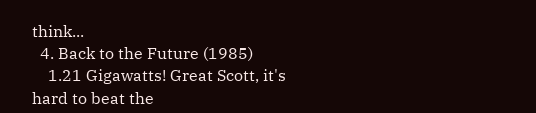think...
  4. Back to the Future (1985)
    1.21 Gigawatts! Great Scott, it's hard to beat the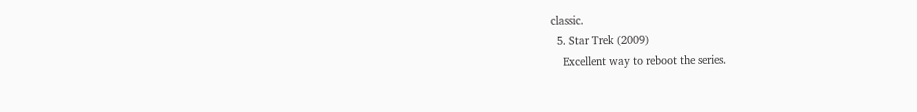classic.
  5. Star Trek (2009)
    Excellent way to reboot the series.